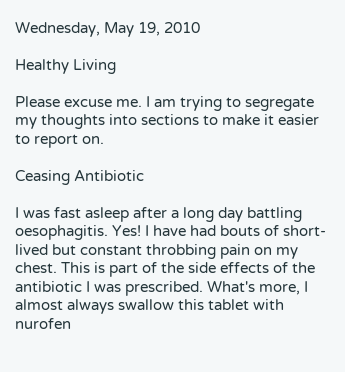Wednesday, May 19, 2010

Healthy Living

Please excuse me. I am trying to segregate my thoughts into sections to make it easier to report on.

Ceasing Antibiotic

I was fast asleep after a long day battling oesophagitis. Yes! I have had bouts of short-lived but constant throbbing pain on my chest. This is part of the side effects of the antibiotic I was prescribed. What's more, I almost always swallow this tablet with nurofen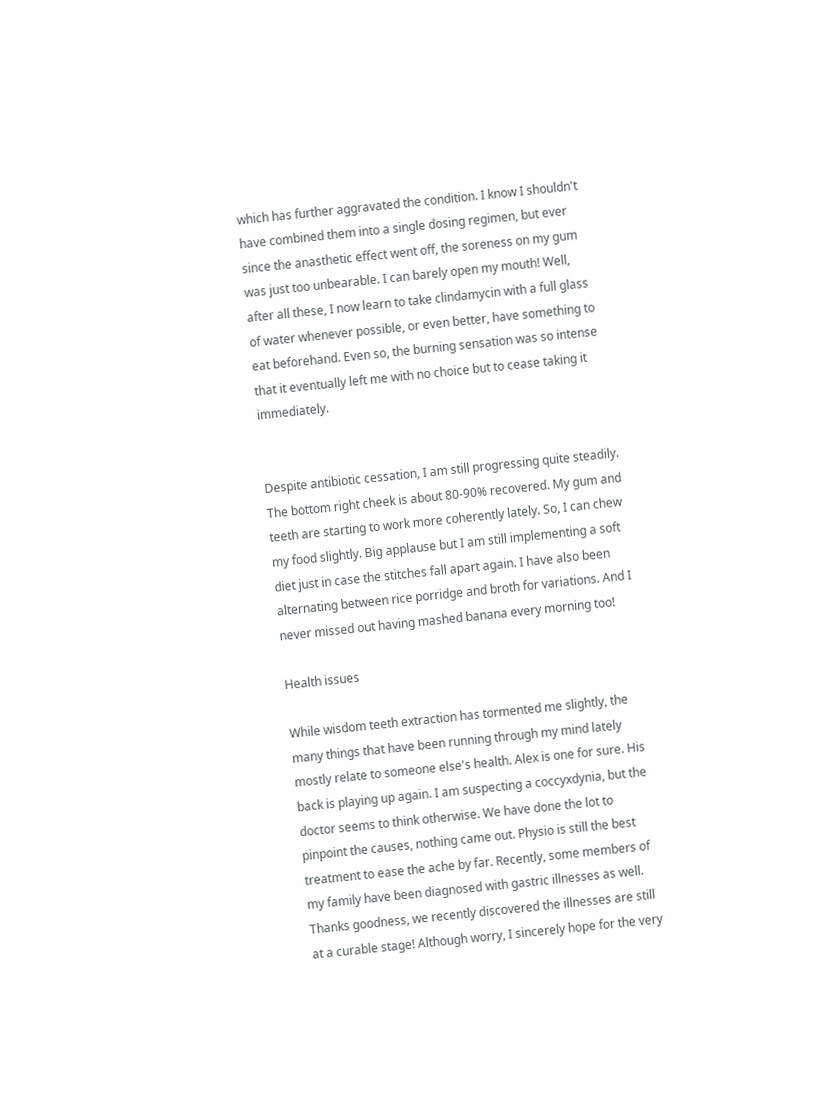which has further aggravated the condition. I know I shouldn't have combined them into a single dosing regimen, but ever since the anasthetic effect went off, the soreness on my gum was just too unbearable. I can barely open my mouth! Well, after all these, I now learn to take clindamycin with a full glass of water whenever possible, or even better, have something to eat beforehand. Even so, the burning sensation was so intense that it eventually left me with no choice but to cease taking it immediately.


Despite antibiotic cessation, I am still progressing quite steadily. The bottom right cheek is about 80-90% recovered. My gum and teeth are starting to work more coherently lately. So, I can chew my food slightly. Big applause but I am still implementing a soft diet just in case the stitches fall apart again. I have also been alternating between rice porridge and broth for variations. And I never missed out having mashed banana every morning too!

Health issues

While wisdom teeth extraction has tormented me slightly, the many things that have been running through my mind lately mostly relate to someone else's health. Alex is one for sure. His back is playing up again. I am suspecting a coccyxdynia, but the doctor seems to think otherwise. We have done the lot to pinpoint the causes, nothing came out. Physio is still the best treatment to ease the ache by far. Recently, some members of my family have been diagnosed with gastric illnesses as well. Thanks goodness, we recently discovered the illnesses are still at a curable stage! Although worry, I sincerely hope for the very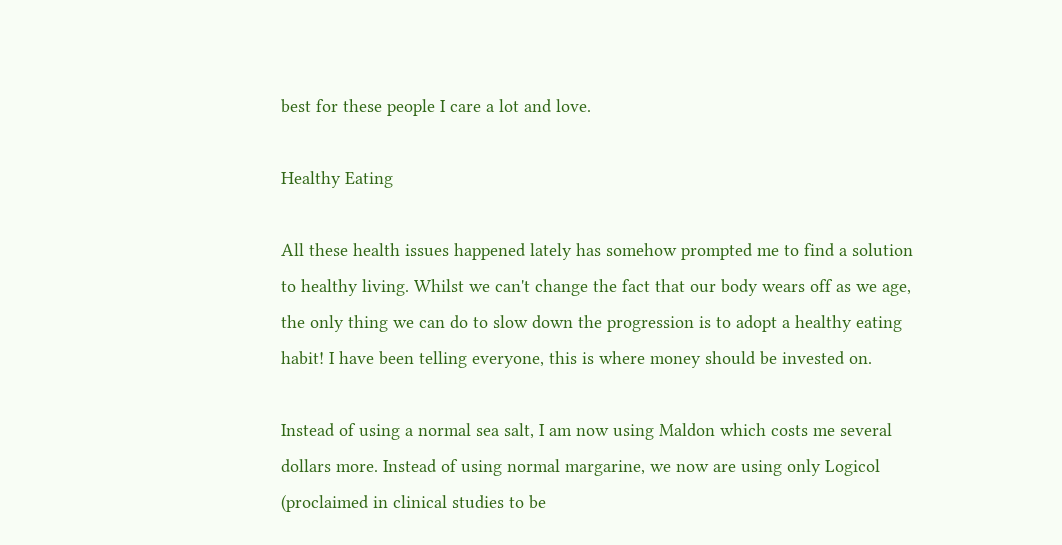best for these people I care a lot and love.

Healthy Eating

All these health issues happened lately has somehow prompted me to find a solution to healthy living. Whilst we can't change the fact that our body wears off as we age, the only thing we can do to slow down the progression is to adopt a healthy eating habit! I have been telling everyone, this is where money should be invested on.

Instead of using a normal sea salt, I am now using Maldon which costs me several dollars more. Instead of using normal margarine, we now are using only Logicol (proclaimed in clinical studies to be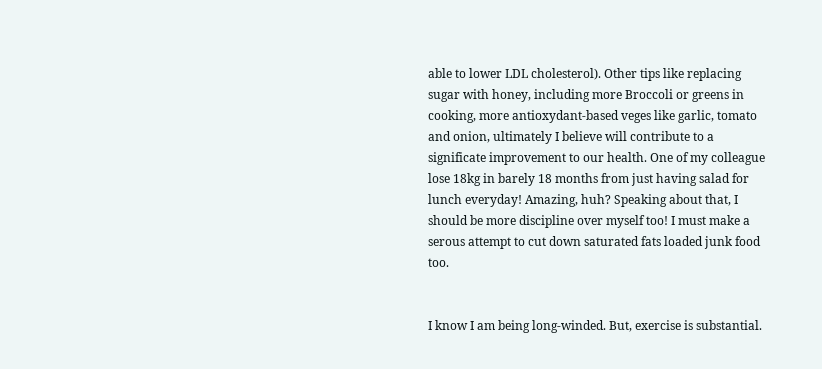able to lower LDL cholesterol). Other tips like replacing sugar with honey, including more Broccoli or greens in cooking, more antioxydant-based veges like garlic, tomato and onion, ultimately I believe will contribute to a significate improvement to our health. One of my colleague lose 18kg in barely 18 months from just having salad for lunch everyday! Amazing, huh? Speaking about that, I should be more discipline over myself too! I must make a serous attempt to cut down saturated fats loaded junk food too.


I know I am being long-winded. But, exercise is substantial.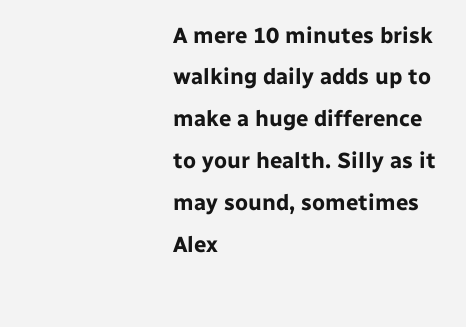A mere 10 minutes brisk walking daily adds up to make a huge difference to your health. Silly as it may sound, sometimes Alex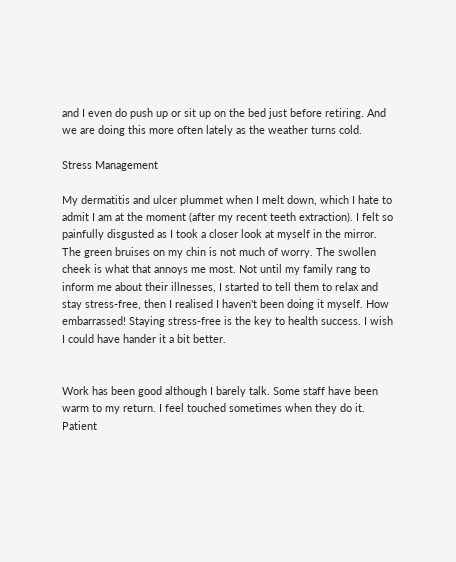and I even do push up or sit up on the bed just before retiring. And we are doing this more often lately as the weather turns cold.

Stress Management

My dermatitis and ulcer plummet when I melt down, which I hate to admit I am at the moment (after my recent teeth extraction). I felt so painfully disgusted as I took a closer look at myself in the mirror. The green bruises on my chin is not much of worry. The swollen cheek is what that annoys me most. Not until my family rang to inform me about their illnesses, I started to tell them to relax and stay stress-free, then I realised I haven't been doing it myself. How embarrassed! Staying stress-free is the key to health success. I wish I could have hander it a bit better.


Work has been good although I barely talk. Some staff have been warm to my return. I feel touched sometimes when they do it. Patient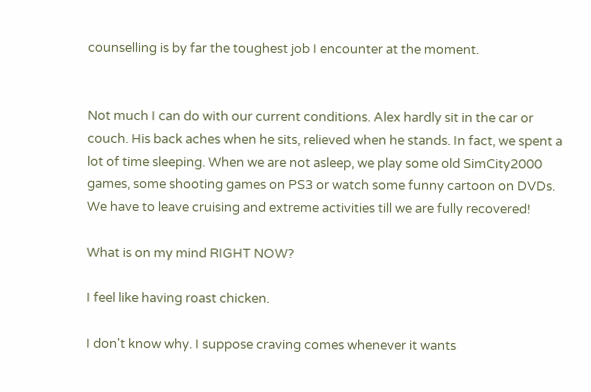counselling is by far the toughest job I encounter at the moment.


Not much I can do with our current conditions. Alex hardly sit in the car or couch. His back aches when he sits, relieved when he stands. In fact, we spent a lot of time sleeping. When we are not asleep, we play some old SimCity2000 games, some shooting games on PS3 or watch some funny cartoon on DVDs. We have to leave cruising and extreme activities till we are fully recovered!

What is on my mind RIGHT NOW?

I feel like having roast chicken.

I don't know why. I suppose craving comes whenever it wants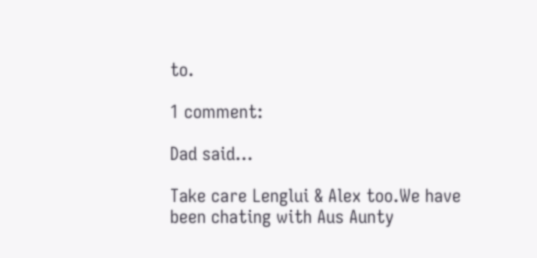to.

1 comment:

Dad said...

Take care Lenglui & Alex too.We have been chating with Aus Aunty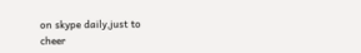on skype daily,just to
cheer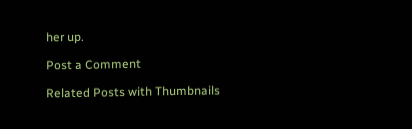her up.

Post a Comment

Related Posts with Thumbnails